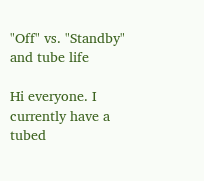"Off" vs. "Standby" and tube life

Hi everyone. I currently have a tubed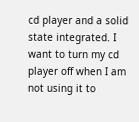cd player and a solid state integrated. I want to turn my cd player off when I am not using it to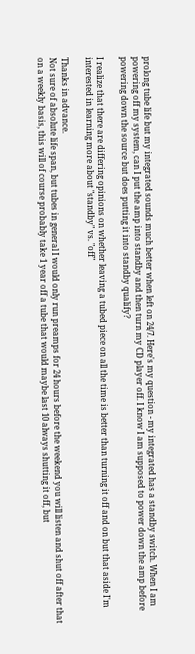prolong tube life but my integrated sounds much better when left on 24/7. Here's my question - my integrated has a standby switch. When I am powering off my system, can I put the amp into standby and then turn my CD player off. I know I am supposed to power down the amp before powering down the source but does putting it into standby qualify?

I realize that there are differing opinions on whether leaving a tubed piece on all the time is better than turning it off and on but that aside I'm interested in learning more about "standby" vs. "off"

Thanks in advance.
Not sure of absolute life span, but tubes in general I would only run preamps for 24 hours before the weekend you will listen and shut off after that on a weekly basis, this will of course probably take 1 year off a tube that would maybe last 10 always shutting it off, but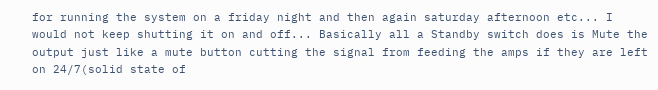for running the system on a friday night and then again saturday afternoon etc... I would not keep shutting it on and off... Basically all a Standby switch does is Mute the output just like a mute button cutting the signal from feeding the amps if they are left on 24/7(solid state of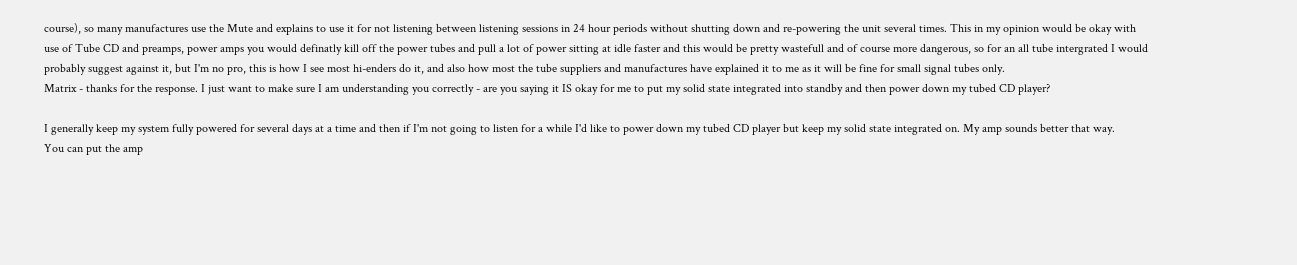course), so many manufactures use the Mute and explains to use it for not listening between listening sessions in 24 hour periods without shutting down and re-powering the unit several times. This in my opinion would be okay with use of Tube CD and preamps, power amps you would definatly kill off the power tubes and pull a lot of power sitting at idle faster and this would be pretty wastefull and of course more dangerous, so for an all tube intergrated I would probably suggest against it, but I'm no pro, this is how I see most hi-enders do it, and also how most the tube suppliers and manufactures have explained it to me as it will be fine for small signal tubes only.
Matrix - thanks for the response. I just want to make sure I am understanding you correctly - are you saying it IS okay for me to put my solid state integrated into standby and then power down my tubed CD player?

I generally keep my system fully powered for several days at a time and then if I'm not going to listen for a while I'd like to power down my tubed CD player but keep my solid state integrated on. My amp sounds better that way.
You can put the amp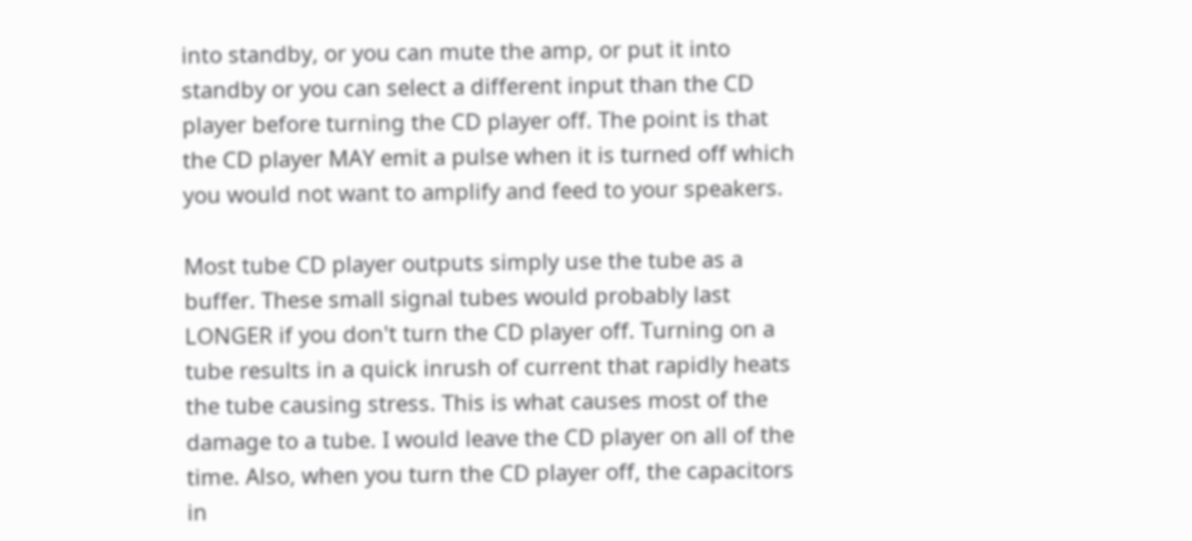into standby, or you can mute the amp, or put it into standby or you can select a different input than the CD player before turning the CD player off. The point is that the CD player MAY emit a pulse when it is turned off which you would not want to amplify and feed to your speakers.

Most tube CD player outputs simply use the tube as a buffer. These small signal tubes would probably last LONGER if you don't turn the CD player off. Turning on a tube results in a quick inrush of current that rapidly heats the tube causing stress. This is what causes most of the damage to a tube. I would leave the CD player on all of the time. Also, when you turn the CD player off, the capacitors in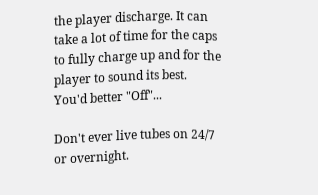the player discharge. It can take a lot of time for the caps to fully charge up and for the player to sound its best.
You'd better "Off"...

Don't ever live tubes on 24/7 or overnight.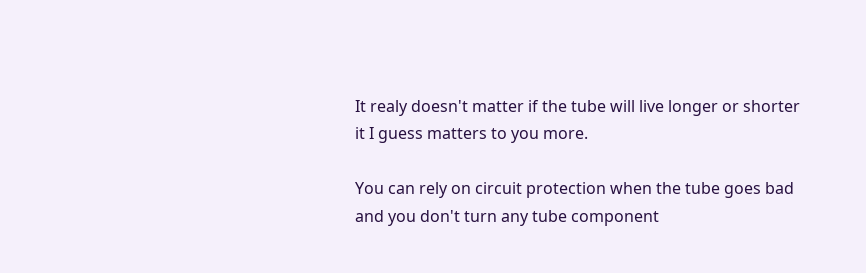It realy doesn't matter if the tube will live longer or shorter it I guess matters to you more.

You can rely on circuit protection when the tube goes bad and you don't turn any tube component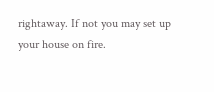rightaway. If not you may set up your house on fire.